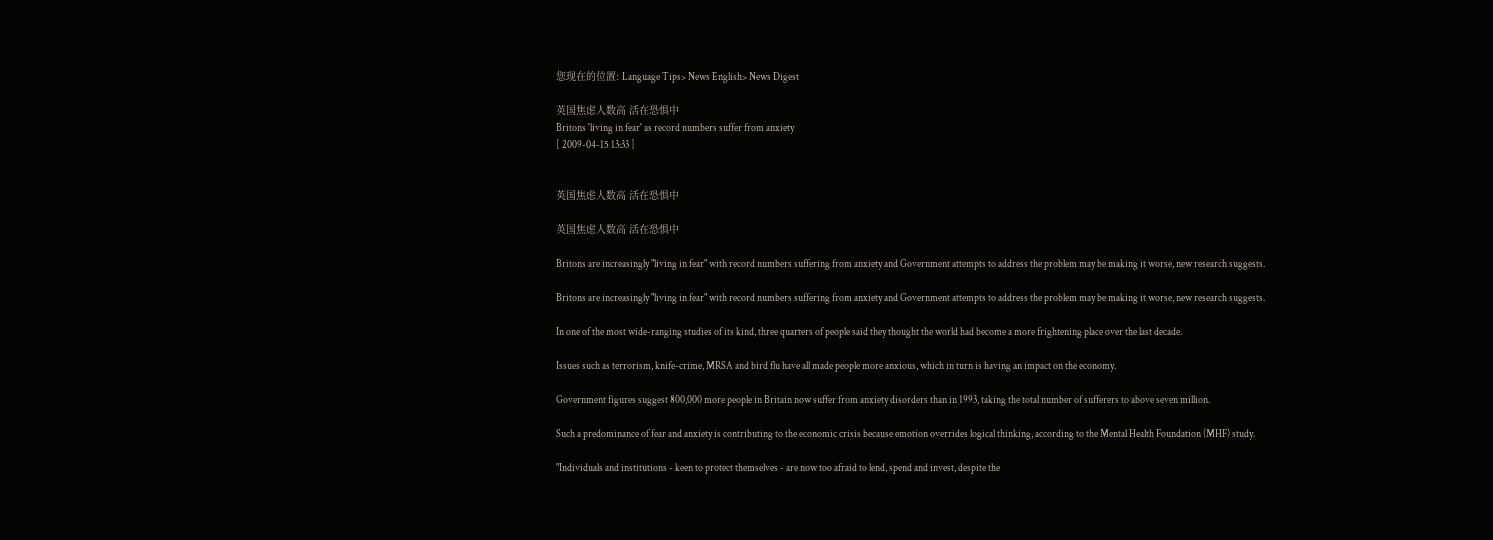您现在的位置: Language Tips> News English> News Digest

英国焦虑人数高 活在恐惧中
Britons 'living in fear' as record numbers suffer from anxiety
[ 2009-04-15 13:33 ]


英国焦虑人数高 活在恐惧中

英国焦虑人数高 活在恐惧中

Britons are increasingly "living in fear" with record numbers suffering from anxiety and Government attempts to address the problem may be making it worse, new research suggests.

Britons are increasingly "living in fear" with record numbers suffering from anxiety and Government attempts to address the problem may be making it worse, new research suggests.

In one of the most wide-ranging studies of its kind, three quarters of people said they thought the world had become a more frightening place over the last decade.

Issues such as terrorism, knife-crime, MRSA and bird flu have all made people more anxious, which in turn is having an impact on the economy.

Government figures suggest 800,000 more people in Britain now suffer from anxiety disorders than in 1993, taking the total number of sufferers to above seven million.

Such a predominance of fear and anxiety is contributing to the economic crisis because emotion overrides logical thinking, according to the Mental Health Foundation (MHF) study.

"Individuals and institutions - keen to protect themselves - are now too afraid to lend, spend and invest, despite the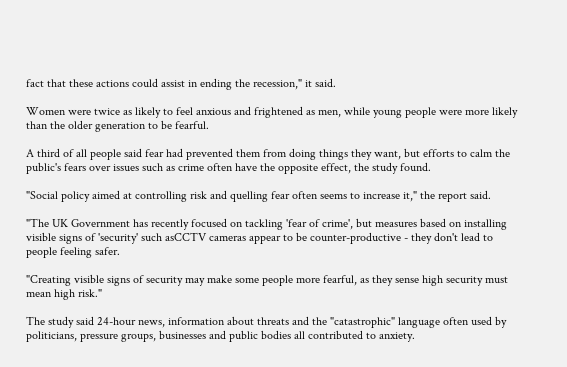fact that these actions could assist in ending the recession," it said.

Women were twice as likely to feel anxious and frightened as men, while young people were more likely than the older generation to be fearful.

A third of all people said fear had prevented them from doing things they want, but efforts to calm the public's fears over issues such as crime often have the opposite effect, the study found.

"Social policy aimed at controlling risk and quelling fear often seems to increase it," the report said.

"The UK Government has recently focused on tackling 'fear of crime', but measures based on installing visible signs of 'security' such asCCTV cameras appear to be counter-productive - they don't lead to people feeling safer.

"Creating visible signs of security may make some people more fearful, as they sense high security must mean high risk."

The study said 24-hour news, information about threats and the "catastrophic" language often used by politicians, pressure groups, businesses and public bodies all contributed to anxiety.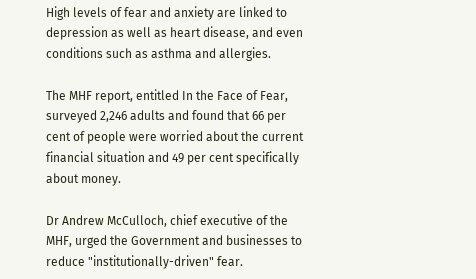High levels of fear and anxiety are linked to depression as well as heart disease, and even conditions such as asthma and allergies.

The MHF report, entitled In the Face of Fear, surveyed 2,246 adults and found that 66 per cent of people were worried about the current financial situation and 49 per cent specifically about money.

Dr Andrew McCulloch, chief executive of the MHF, urged the Government and businesses to reduce "institutionally-driven" fear.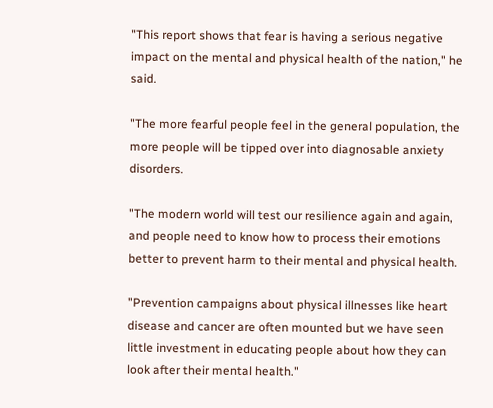"This report shows that fear is having a serious negative impact on the mental and physical health of the nation," he said.

"The more fearful people feel in the general population, the more people will be tipped over into diagnosable anxiety disorders.

"The modern world will test our resilience again and again, and people need to know how to process their emotions better to prevent harm to their mental and physical health.

"Prevention campaigns about physical illnesses like heart disease and cancer are often mounted but we have seen little investment in educating people about how they can look after their mental health."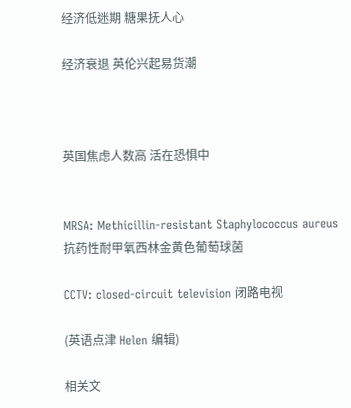经济低迷期 糖果抚人心

经济衰退 英伦兴起易货潮



英国焦虑人数高 活在恐惧中


MRSA: Methicillin-resistant Staphylococcus aureus 抗药性耐甲氧西林金黄色葡萄球菌

CCTV: closed-circuit television 闭路电视

(英语点津 Helen 编辑)

相关文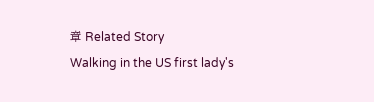章 Related Story
Walking in the US first lady's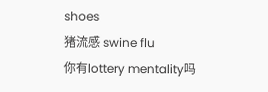shoes
猪流感 swine flu
你有lottery mentality吗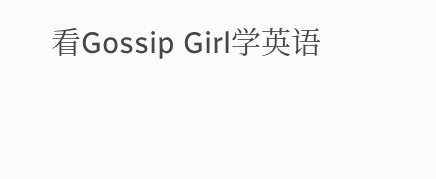看Gossip Girl学英语